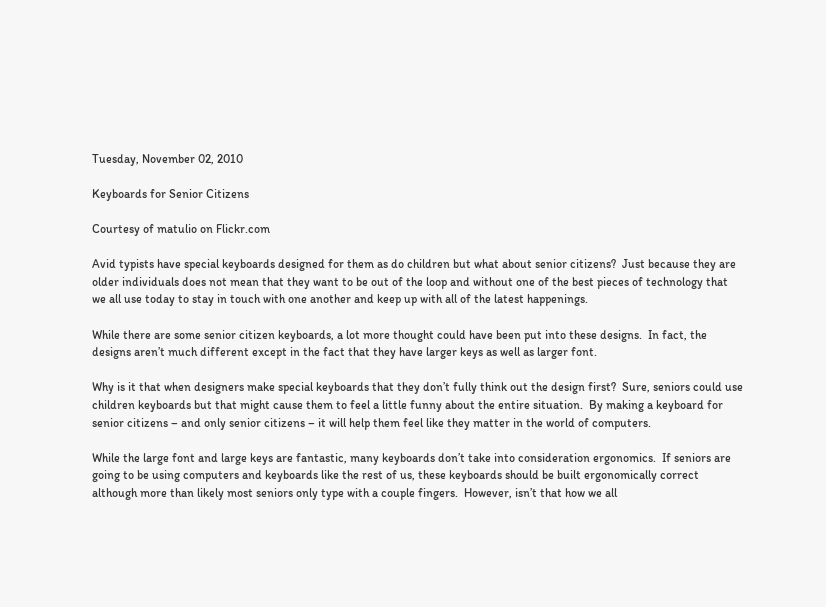Tuesday, November 02, 2010

Keyboards for Senior Citizens

Courtesy of matulio on Flickr.com

Avid typists have special keyboards designed for them as do children but what about senior citizens?  Just because they are older individuals does not mean that they want to be out of the loop and without one of the best pieces of technology that we all use today to stay in touch with one another and keep up with all of the latest happenings.

While there are some senior citizen keyboards, a lot more thought could have been put into these designs.  In fact, the designs aren’t much different except in the fact that they have larger keys as well as larger font.

Why is it that when designers make special keyboards that they don’t fully think out the design first?  Sure, seniors could use children keyboards but that might cause them to feel a little funny about the entire situation.  By making a keyboard for senior citizens – and only senior citizens – it will help them feel like they matter in the world of computers.

While the large font and large keys are fantastic, many keyboards don’t take into consideration ergonomics.  If seniors are going to be using computers and keyboards like the rest of us, these keyboards should be built ergonomically correct although more than likely most seniors only type with a couple fingers.  However, isn’t that how we all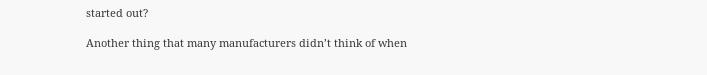started out?

Another thing that many manufacturers didn’t think of when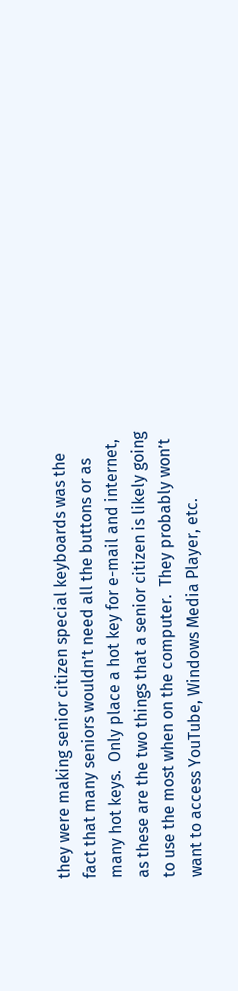they were making senior citizen special keyboards was the fact that many seniors wouldn’t need all the buttons or as many hot keys.  Only place a hot key for e-mail and internet, as these are the two things that a senior citizen is likely going to use the most when on the computer.  They probably won’t want to access YouTube, Windows Media Player, etc.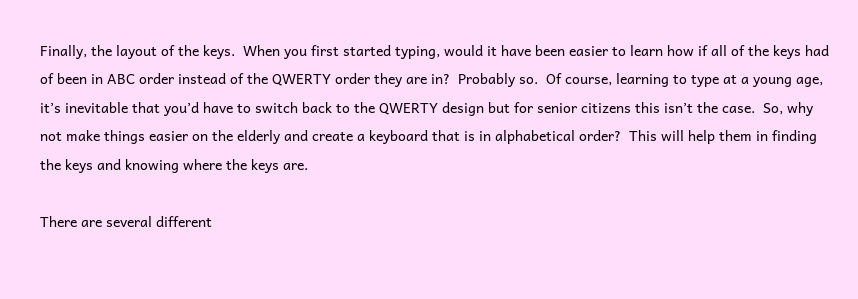Finally, the layout of the keys.  When you first started typing, would it have been easier to learn how if all of the keys had of been in ABC order instead of the QWERTY order they are in?  Probably so.  Of course, learning to type at a young age, it’s inevitable that you’d have to switch back to the QWERTY design but for senior citizens this isn’t the case.  So, why not make things easier on the elderly and create a keyboard that is in alphabetical order?  This will help them in finding the keys and knowing where the keys are.

There are several different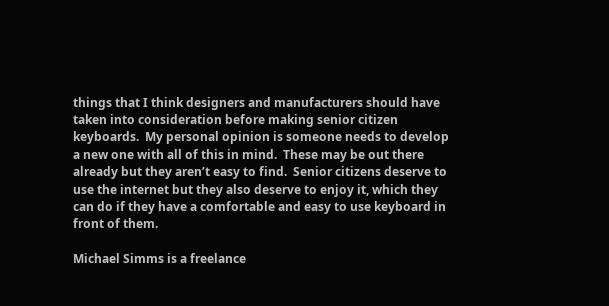things that I think designers and manufacturers should have taken into consideration before making senior citizen keyboards.  My personal opinion is someone needs to develop a new one with all of this in mind.  These may be out there already but they aren’t easy to find.  Senior citizens deserve to use the internet but they also deserve to enjoy it, which they can do if they have a comfortable and easy to use keyboard in front of them.

Michael Simms is a freelance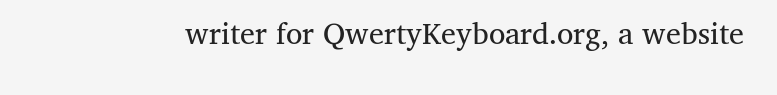writer for QwertyKeyboard.org, a website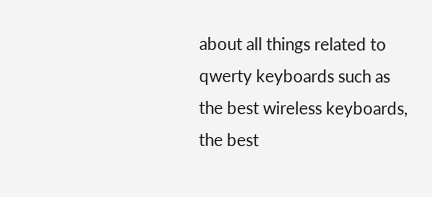about all things related to qwerty keyboards such as the best wireless keyboards, the best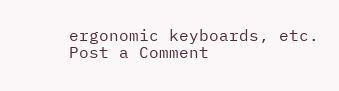ergonomic keyboards, etc.
Post a Comment